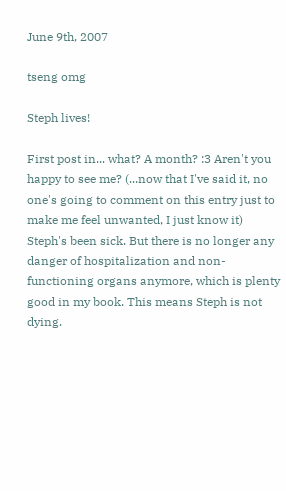June 9th, 2007

tseng omg

Steph lives!

First post in... what? A month? :3 Aren't you happy to see me? (...now that I've said it, no one's going to comment on this entry just to make me feel unwanted, I just know it) Steph's been sick. But there is no longer any danger of hospitalization and non-functioning organs anymore, which is plenty good in my book. This means Steph is not dying.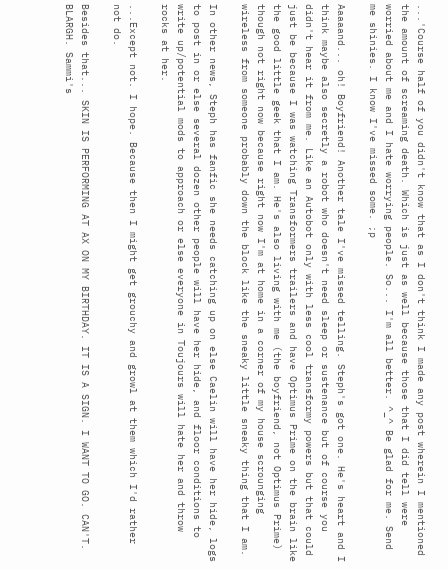...'Course half of you didn't know that as I don't think I made any post wherein I mentioned the amount of screaming death. Which is just as well because those that I did tell were worried about me and I hate worrying people. So... I'm all better. ^_^ Be glad for me. Send me shinies. I know I've missed some. ;p

Aaaaand... oh! Boyfriend! Another tale I've missed telling. Steph's got one. He's heart and I think maybe also secretly a robot who doesn't need sleep or sustenance but of course you didn't hear it from me. Like an Autobot only with less cool transformy powers but that could just be because I was watching Transformers trailers and have Optimus Prime on the brain like the good little geek that I am. He's also living with me (the boyfriend, not Optimus Prime) though not right now because right now I'm at home in a corner of my house scrounging wireless from someone probably down the block like the sneaky little sneaky thing that I am.

In other news, Steph has fanfic she needs catching up on else Caelin will have her hide, logs to post in or else several dozen other people will have her hide, and floor conditions to write up/potential mods to approach or else everyone in Toujours will hate her and throw rocks at her.

...Except not. I hope. Because then I might get grouchy and growl at them which I'd rather not do.

Besides that... SKIN IS PERFORMING AT AX ON MY BIRTHDAY. IT IS A SIGN. I WANT TO GO. CAN'T. BLARGH. Sammi's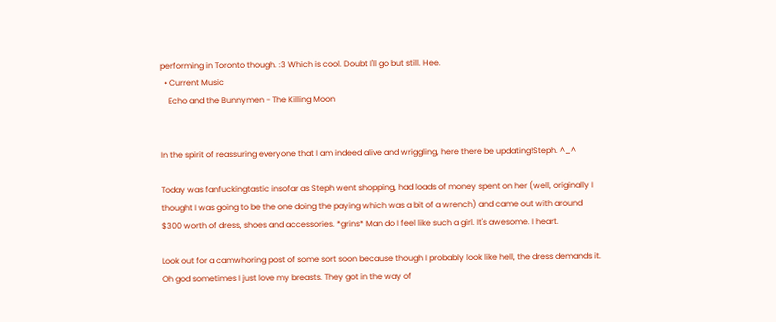performing in Toronto though. :3 Which is cool. Doubt I'll go but still. Hee.
  • Current Music
    Echo and the Bunnymen - The Killing Moon


In the spirit of reassuring everyone that I am indeed alive and wriggling, here there be updating!Steph. ^_^

Today was fanfuckingtastic insofar as Steph went shopping, had loads of money spent on her (well, originally I thought I was going to be the one doing the paying which was a bit of a wrench) and came out with around $300 worth of dress, shoes and accessories. *grins* Man do I feel like such a girl. It's awesome. I heart.

Look out for a camwhoring post of some sort soon because though I probably look like hell, the dress demands it. Oh god sometimes I just love my breasts. They got in the way of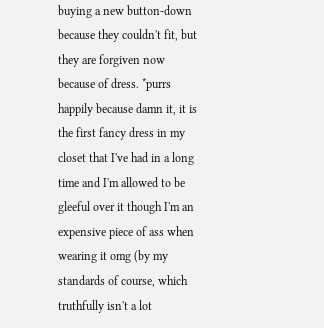buying a new button-down because they couldn't fit, but they are forgiven now because of dress. *purrs happily because damn it, it is the first fancy dress in my closet that I've had in a long time and I'm allowed to be gleeful over it though I'm an expensive piece of ass when wearing it omg (by my standards of course, which truthfully isn't a lot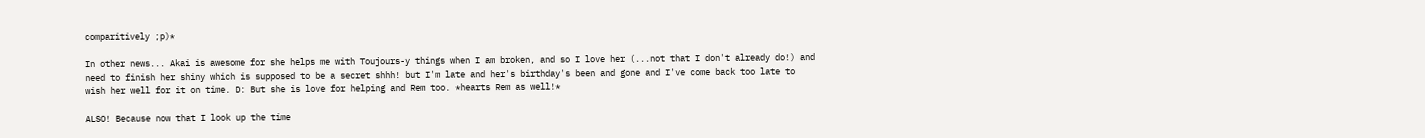comparitively ;p)*

In other news... Akai is awesome for she helps me with Toujours-y things when I am broken, and so I love her (...not that I don't already do!) and need to finish her shiny which is supposed to be a secret shhh! but I'm late and her's birthday's been and gone and I've come back too late to wish her well for it on time. D: But she is love for helping and Rem too. *hearts Rem as well!*

ALSO! Because now that I look up the time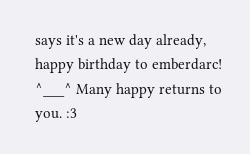says it's a new day already, happy birthday to emberdarc! ^___^ Many happy returns to you. :3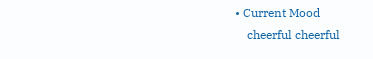• Current Mood
    cheerful cheerful